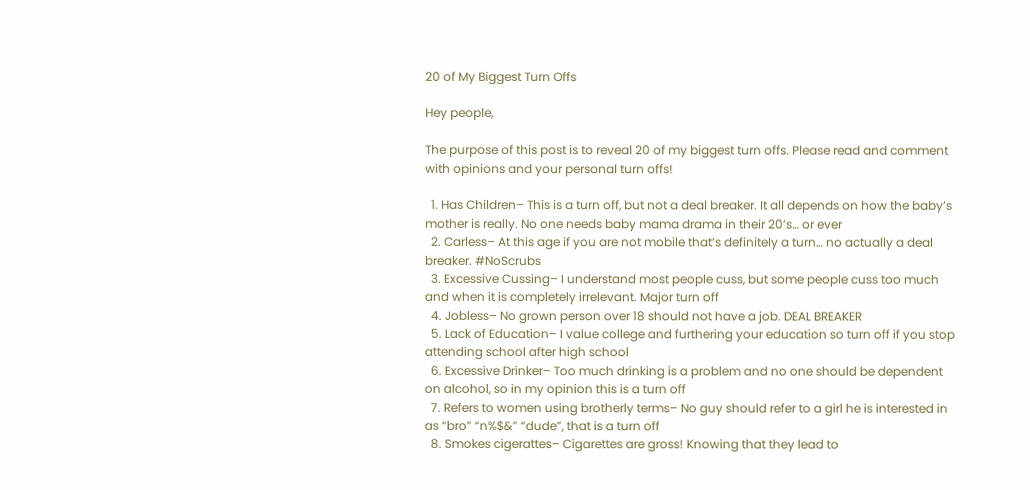20 of My Biggest Turn Offs

Hey people,

The purpose of this post is to reveal 20 of my biggest turn offs. Please read and comment with opinions and your personal turn offs!

  1. Has Children– This is a turn off, but not a deal breaker. It all depends on how the baby’s mother is really. No one needs baby mama drama in their 20’s… or ever
  2. Carless– At this age if you are not mobile that’s definitely a turn… no actually a deal breaker. #NoScrubs
  3. Excessive Cussing– I understand most people cuss, but some people cuss too much and when it is completely irrelevant. Major turn off
  4. Jobless– No grown person over 18 should not have a job. DEAL BREAKER
  5. Lack of Education– I value college and furthering your education so turn off if you stop attending school after high school
  6. Excessive Drinker– Too much drinking is a problem and no one should be dependent on alcohol, so in my opinion this is a turn off
  7. Refers to women using brotherly terms– No guy should refer to a girl he is interested in as “bro” “n%$&” “dude”, that is a turn off
  8. Smokes cigerattes– Cigarettes are gross! Knowing that they lead to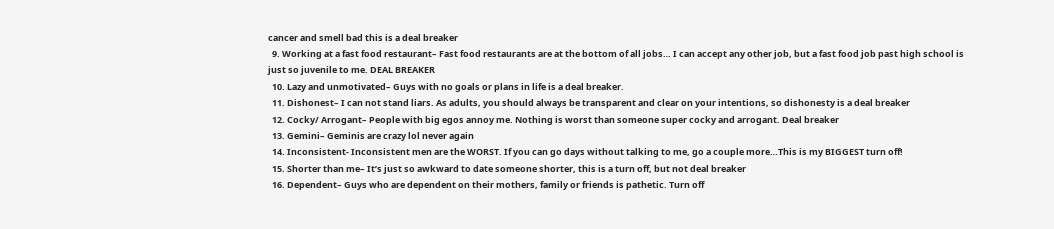cancer and smell bad this is a deal breaker
  9. Working at a fast food restaurant– Fast food restaurants are at the bottom of all jobs… I can accept any other job, but a fast food job past high school is just so juvenile to me. DEAL BREAKER
  10. Lazy and unmotivated– Guys with no goals or plans in life is a deal breaker.
  11. Dishonest– I can not stand liars. As adults, you should always be transparent and clear on your intentions, so dishonesty is a deal breaker
  12. Cocky/ Arrogant– People with big egos annoy me. Nothing is worst than someone super cocky and arrogant. Deal breaker
  13. Gemini– Geminis are crazy lol never again
  14. Inconsistent- Inconsistent men are the WORST. If you can go days without talking to me, go a couple more…This is my BIGGEST turn off!
  15. Shorter than me– It’s just so awkward to date someone shorter, this is a turn off, but not deal breaker
  16. Dependent– Guys who are dependent on their mothers, family or friends is pathetic. Turn off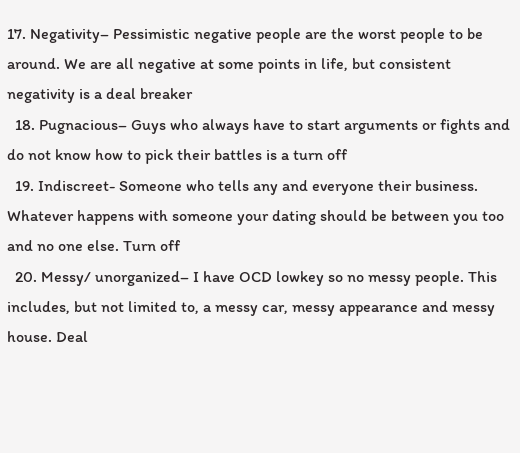17. Negativity– Pessimistic negative people are the worst people to be around. We are all negative at some points in life, but consistent negativity is a deal breaker
  18. Pugnacious– Guys who always have to start arguments or fights and do not know how to pick their battles is a turn off
  19. Indiscreet- Someone who tells any and everyone their business. Whatever happens with someone your dating should be between you too and no one else. Turn off
  20. Messy/ unorganized– I have OCD lowkey so no messy people. This includes, but not limited to, a messy car, messy appearance and messy house. Deal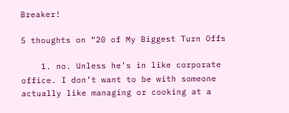Breaker!

5 thoughts on “20 of My Biggest Turn Offs

    1. no. Unless he’s in like corporate office. I don’t want to be with someone actually like managing or cooking at a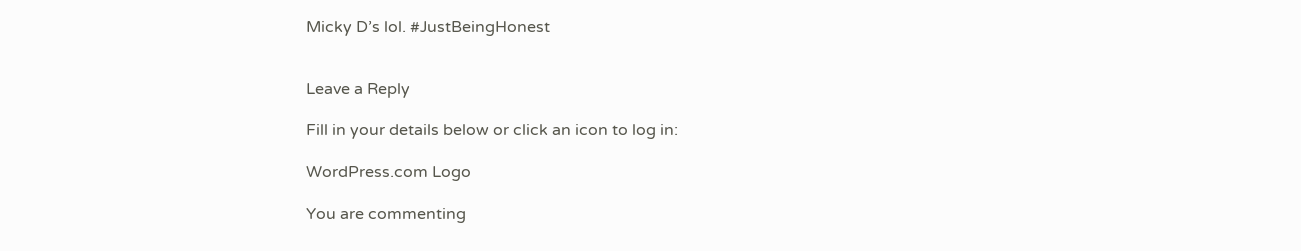Micky D’s lol. #JustBeingHonest


Leave a Reply

Fill in your details below or click an icon to log in:

WordPress.com Logo

You are commenting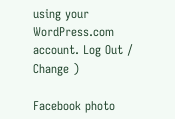using your WordPress.com account. Log Out /  Change )

Facebook photo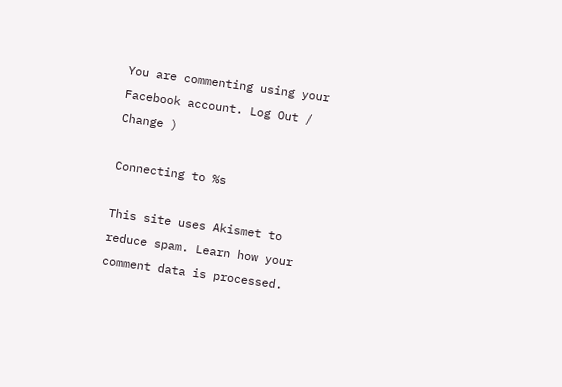You are commenting using your Facebook account. Log Out /  Change )

Connecting to %s

This site uses Akismet to reduce spam. Learn how your comment data is processed.